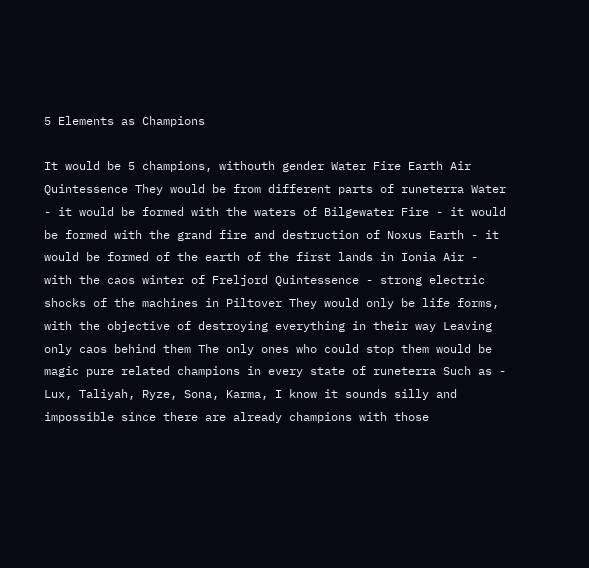5 Elements as Champions

It would be 5 champions, withouth gender Water Fire Earth Air Quintessence They would be from different parts of runeterra Water - it would be formed with the waters of Bilgewater Fire - it would be formed with the grand fire and destruction of Noxus Earth - it would be formed of the earth of the first lands in Ionia Air - with the caos winter of Freljord Quintessence - strong electric shocks of the machines in Piltover They would only be life forms, with the objective of destroying everything in their way Leaving only caos behind them The only ones who could stop them would be magic pure related champions in every state of runeterra Such as - Lux, Taliyah, Ryze, Sona, Karma, I know it sounds silly and impossible since there are already champions with those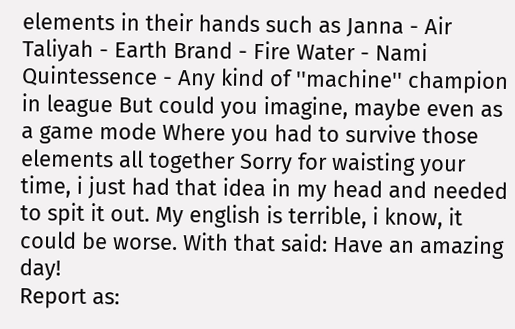elements in their hands such as Janna - Air Taliyah - Earth Brand - Fire Water - Nami Quintessence - Any kind of ''machine'' champion in league But could you imagine, maybe even as a game mode Where you had to survive those elements all together Sorry for waisting your time, i just had that idea in my head and needed to spit it out. My english is terrible, i know, it could be worse. With that said: Have an amazing day!
Report as: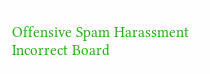Offensive Spam Harassment Incorrect Board